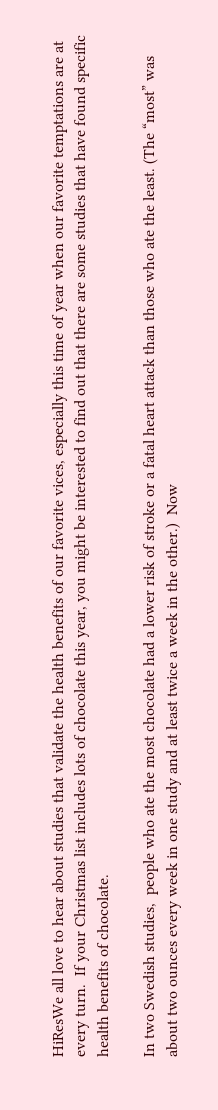HiResWe all love to hear about studies that validate the health benefits of our favorite vices, especially this time of year when our favorite temptations are at every turn.  If your Christmas list includes lots of chocolate this year, you might be interested to find out that there are some studies that have found specific health benefits of chocolate.

In two Swedish studies,  people who ate the most chocolate had a lower risk of stroke or a fatal heart attack than those who ate the least. (The “most” was about two ounces every week in one study and at least twice a week in the other.)  Now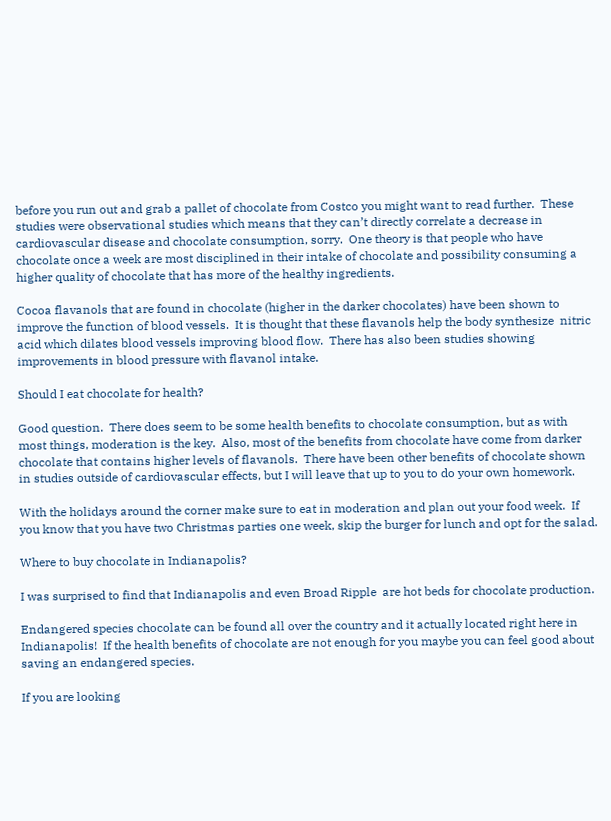before you run out and grab a pallet of chocolate from Costco you might want to read further.  These studies were observational studies which means that they can’t directly correlate a decrease in cardiovascular disease and chocolate consumption, sorry.  One theory is that people who have chocolate once a week are most disciplined in their intake of chocolate and possibility consuming a higher quality of chocolate that has more of the healthy ingredients.

Cocoa flavanols that are found in chocolate (higher in the darker chocolates) have been shown to improve the function of blood vessels.  It is thought that these flavanols help the body synthesize  nitric acid which dilates blood vessels improving blood flow.  There has also been studies showing improvements in blood pressure with flavanol intake.

Should I eat chocolate for health?

Good question.  There does seem to be some health benefits to chocolate consumption, but as with most things, moderation is the key.  Also, most of the benefits from chocolate have come from darker chocolate that contains higher levels of flavanols.  There have been other benefits of chocolate shown in studies outside of cardiovascular effects, but I will leave that up to you to do your own homework.

With the holidays around the corner make sure to eat in moderation and plan out your food week.  If you know that you have two Christmas parties one week, skip the burger for lunch and opt for the salad.

Where to buy chocolate in Indianapolis?

I was surprised to find that Indianapolis and even Broad Ripple  are hot beds for chocolate production.

Endangered species chocolate can be found all over the country and it actually located right here in Indianapolis!  If the health benefits of chocolate are not enough for you maybe you can feel good about saving an endangered species.

If you are looking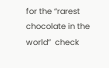for the “rarest chocolate in the world”  check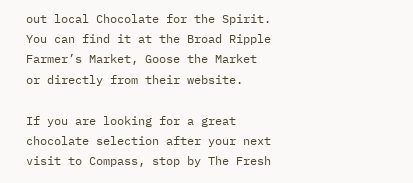out local Chocolate for the Spirit.  You can find it at the Broad Ripple Farmer’s Market, Goose the Market or directly from their website.

If you are looking for a great chocolate selection after your next visit to Compass, stop by The Fresh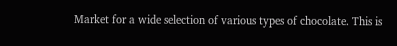Market for a wide selection of various types of chocolate. This is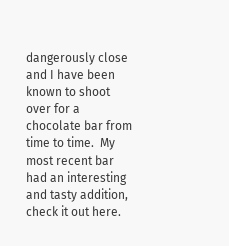dangerously close and I have been known to shoot over for a chocolate bar from time to time.  My most recent bar had an interesting and tasty addition, check it out here.